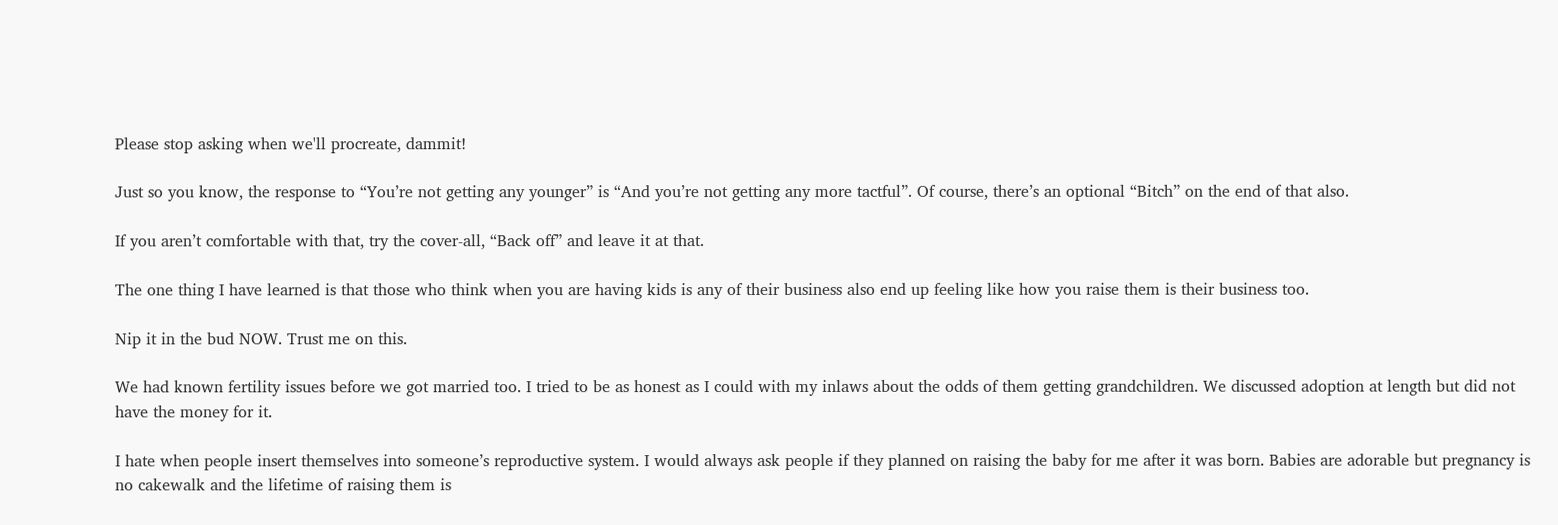Please stop asking when we'll procreate, dammit!

Just so you know, the response to “You’re not getting any younger” is “And you’re not getting any more tactful”. Of course, there’s an optional “Bitch” on the end of that also.

If you aren’t comfortable with that, try the cover-all, “Back off” and leave it at that.

The one thing I have learned is that those who think when you are having kids is any of their business also end up feeling like how you raise them is their business too.

Nip it in the bud NOW. Trust me on this.

We had known fertility issues before we got married too. I tried to be as honest as I could with my inlaws about the odds of them getting grandchildren. We discussed adoption at length but did not have the money for it.

I hate when people insert themselves into someone’s reproductive system. I would always ask people if they planned on raising the baby for me after it was born. Babies are adorable but pregnancy is no cakewalk and the lifetime of raising them is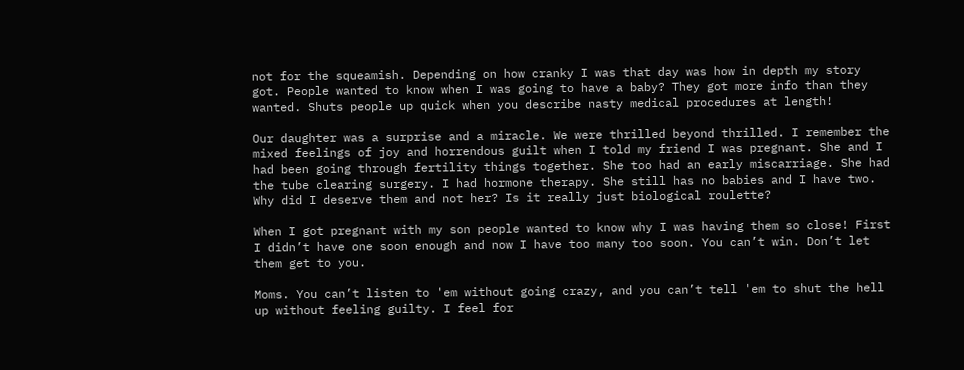not for the squeamish. Depending on how cranky I was that day was how in depth my story got. People wanted to know when I was going to have a baby? They got more info than they wanted. Shuts people up quick when you describe nasty medical procedures at length!

Our daughter was a surprise and a miracle. We were thrilled beyond thrilled. I remember the mixed feelings of joy and horrendous guilt when I told my friend I was pregnant. She and I had been going through fertility things together. She too had an early miscarriage. She had the tube clearing surgery. I had hormone therapy. She still has no babies and I have two. Why did I deserve them and not her? Is it really just biological roulette?

When I got pregnant with my son people wanted to know why I was having them so close! First I didn’t have one soon enough and now I have too many too soon. You can’t win. Don’t let them get to you.

Moms. You can’t listen to 'em without going crazy, and you can’t tell 'em to shut the hell up without feeling guilty. I feel for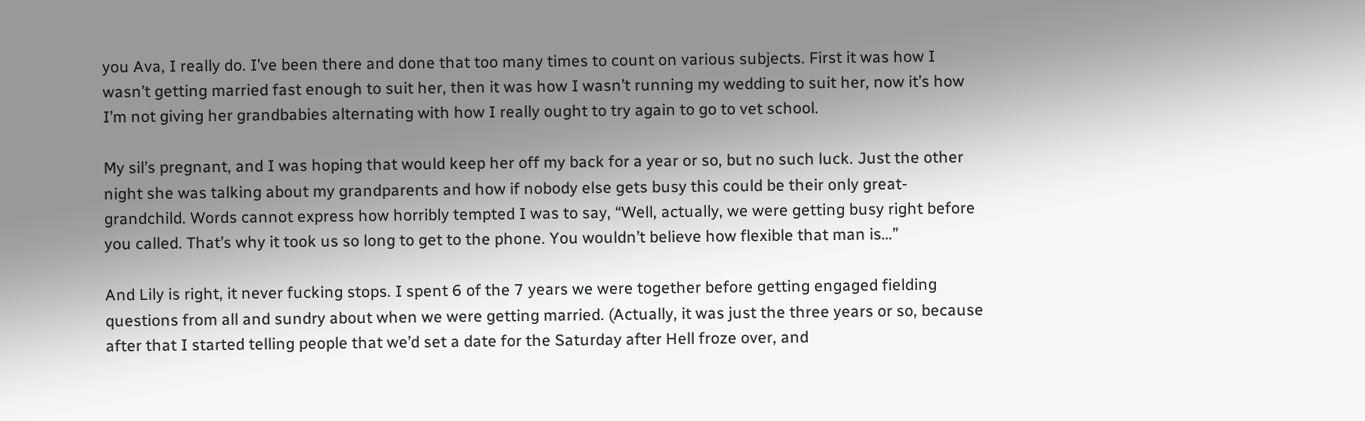you Ava, I really do. I’ve been there and done that too many times to count on various subjects. First it was how I wasn’t getting married fast enough to suit her, then it was how I wasn’t running my wedding to suit her, now it’s how I’m not giving her grandbabies alternating with how I really ought to try again to go to vet school.

My sil’s pregnant, and I was hoping that would keep her off my back for a year or so, but no such luck. Just the other night she was talking about my grandparents and how if nobody else gets busy this could be their only great-grandchild. Words cannot express how horribly tempted I was to say, “Well, actually, we were getting busy right before you called. That’s why it took us so long to get to the phone. You wouldn’t believe how flexible that man is…”

And Lily is right, it never fucking stops. I spent 6 of the 7 years we were together before getting engaged fielding questions from all and sundry about when we were getting married. (Actually, it was just the three years or so, because after that I started telling people that we’d set a date for the Saturday after Hell froze over, and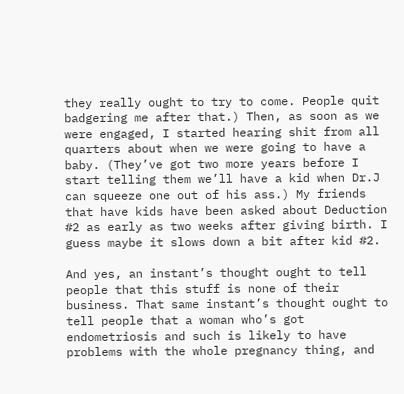they really ought to try to come. People quit badgering me after that.) Then, as soon as we were engaged, I started hearing shit from all quarters about when we were going to have a baby. (They’ve got two more years before I start telling them we’ll have a kid when Dr.J can squeeze one out of his ass.) My friends that have kids have been asked about Deduction #2 as early as two weeks after giving birth. I guess maybe it slows down a bit after kid #2.

And yes, an instant’s thought ought to tell people that this stuff is none of their business. That same instant’s thought ought to tell people that a woman who’s got endometriosis and such is likely to have problems with the whole pregnancy thing, and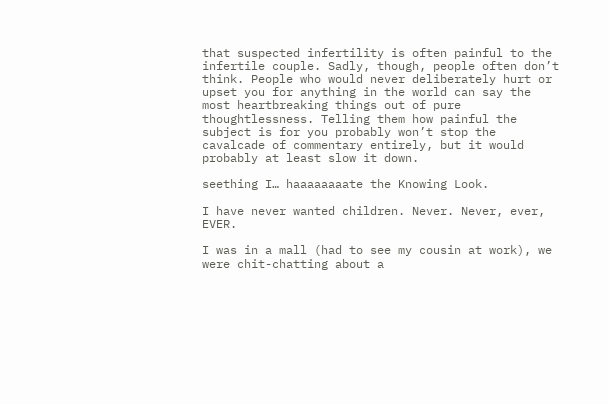that suspected infertility is often painful to the infertile couple. Sadly, though, people often don’t think. People who would never deliberately hurt or upset you for anything in the world can say the most heartbreaking things out of pure thoughtlessness. Telling them how painful the subject is for you probably won’t stop the cavalcade of commentary entirely, but it would probably at least slow it down.

seething I… haaaaaaaate the Knowing Look.

I have never wanted children. Never. Never, ever, EVER.

I was in a mall (had to see my cousin at work), we were chit-chatting about a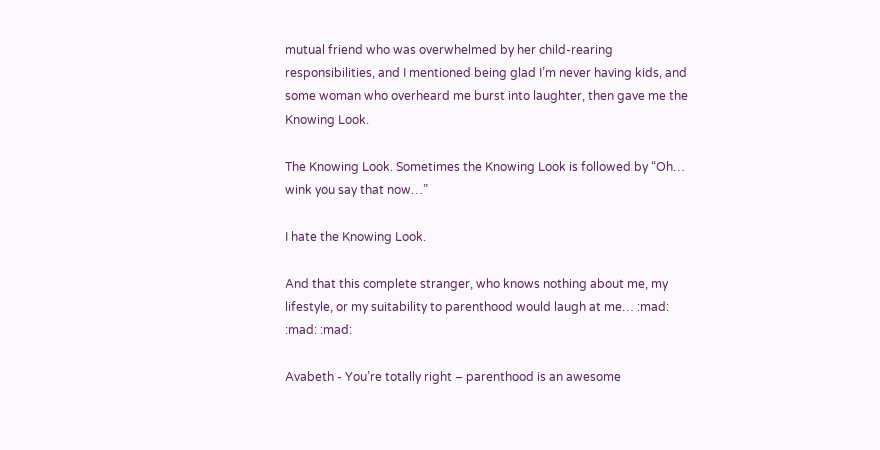mutual friend who was overwhelmed by her child-rearing responsibilities, and I mentioned being glad I’m never having kids, and some woman who overheard me burst into laughter, then gave me the Knowing Look.

The Knowing Look. Sometimes the Knowing Look is followed by “Oh… wink you say that now…”

I hate the Knowing Look.

And that this complete stranger, who knows nothing about me, my lifestyle, or my suitability to parenthood would laugh at me… :mad: :mad: :mad:

Avabeth - You’re totally right – parenthood is an awesome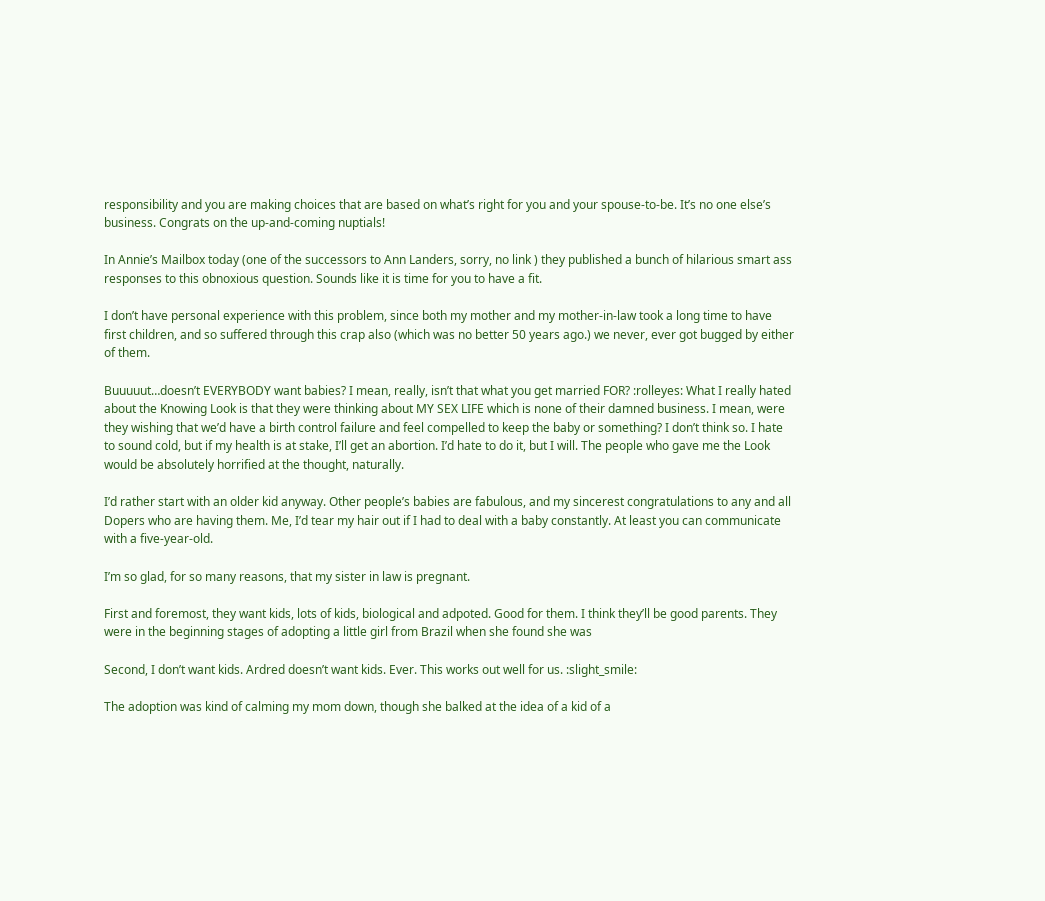responsibility and you are making choices that are based on what’s right for you and your spouse-to-be. It’s no one else’s business. Congrats on the up-and-coming nuptials!

In Annie’s Mailbox today (one of the successors to Ann Landers, sorry, no link ) they published a bunch of hilarious smart ass responses to this obnoxious question. Sounds like it is time for you to have a fit.

I don’t have personal experience with this problem, since both my mother and my mother-in-law took a long time to have first children, and so suffered through this crap also (which was no better 50 years ago.) we never, ever got bugged by either of them.

Buuuuut…doesn’t EVERYBODY want babies? I mean, really, isn’t that what you get married FOR? :rolleyes: What I really hated about the Knowing Look is that they were thinking about MY SEX LIFE which is none of their damned business. I mean, were they wishing that we’d have a birth control failure and feel compelled to keep the baby or something? I don’t think so. I hate to sound cold, but if my health is at stake, I’ll get an abortion. I’d hate to do it, but I will. The people who gave me the Look would be absolutely horrified at the thought, naturally.

I’d rather start with an older kid anyway. Other people’s babies are fabulous, and my sincerest congratulations to any and all Dopers who are having them. Me, I’d tear my hair out if I had to deal with a baby constantly. At least you can communicate with a five-year-old.

I’m so glad, for so many reasons, that my sister in law is pregnant.

First and foremost, they want kids, lots of kids, biological and adpoted. Good for them. I think they’ll be good parents. They were in the beginning stages of adopting a little girl from Brazil when she found she was

Second, I don’t want kids. Ardred doesn’t want kids. Ever. This works out well for us. :slight_smile:

The adoption was kind of calming my mom down, though she balked at the idea of a kid of a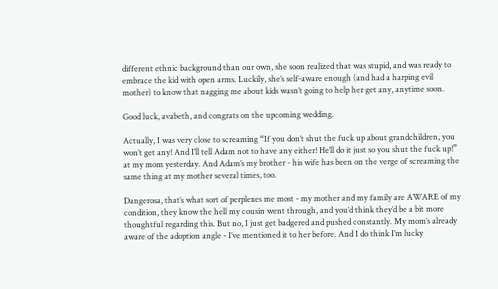different ethnic background than our own, she soon realized that was stupid, and was ready to embrace the kid with open arms. Luckily, she’s self-aware enough (and had a harping evil mother) to know that nagging me about kids wasn’t going to help her get any, anytime soon.

Good luck, avabeth, and congrats on the upcoming wedding.

Actually, I was very close to screaming “If you don’t shut the fuck up about grandchildren, you won’t get any! And I’ll tell Adam not to have any either! He’ll do it just so you shut the fuck up!” at my mom yesterday. And Adam’s my brother - his wife has been on the verge of screaming the same thing at my mother several times, too.

Dangerosa, that’s what sort of perplexes me most - my mother and my family are AWARE of my condition, they know the hell my cousin went through, and you’d think they’d be a bit more thoughtful regarding this. But no, I just get badgered and pushed constantly. My mom’s already aware of the adoption angle - I’ve mentioned it to her before. And I do think I’m lucky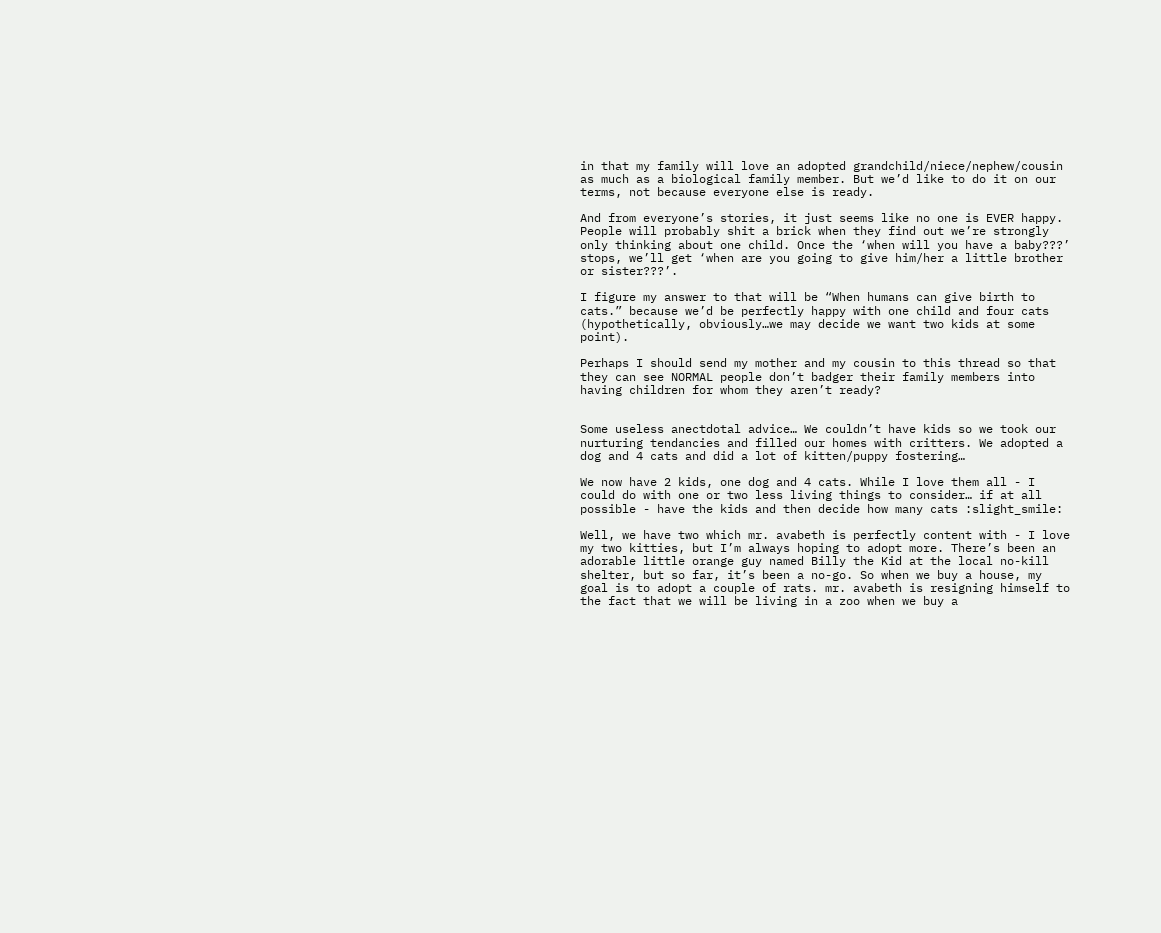in that my family will love an adopted grandchild/niece/nephew/cousin as much as a biological family member. But we’d like to do it on our terms, not because everyone else is ready.

And from everyone’s stories, it just seems like no one is EVER happy. People will probably shit a brick when they find out we’re strongly only thinking about one child. Once the ‘when will you have a baby???’ stops, we’ll get ‘when are you going to give him/her a little brother or sister???’.

I figure my answer to that will be “When humans can give birth to cats.” because we’d be perfectly happy with one child and four cats (hypothetically, obviously…we may decide we want two kids at some point).

Perhaps I should send my mother and my cousin to this thread so that they can see NORMAL people don’t badger their family members into having children for whom they aren’t ready?


Some useless anectdotal advice… We couldn’t have kids so we took our nurturing tendancies and filled our homes with critters. We adopted a dog and 4 cats and did a lot of kitten/puppy fostering…

We now have 2 kids, one dog and 4 cats. While I love them all - I could do with one or two less living things to consider… if at all possible - have the kids and then decide how many cats :slight_smile:

Well, we have two which mr. avabeth is perfectly content with - I love my two kitties, but I’m always hoping to adopt more. There’s been an adorable little orange guy named Billy the Kid at the local no-kill shelter, but so far, it’s been a no-go. So when we buy a house, my goal is to adopt a couple of rats. mr. avabeth is resigning himself to the fact that we will be living in a zoo when we buy a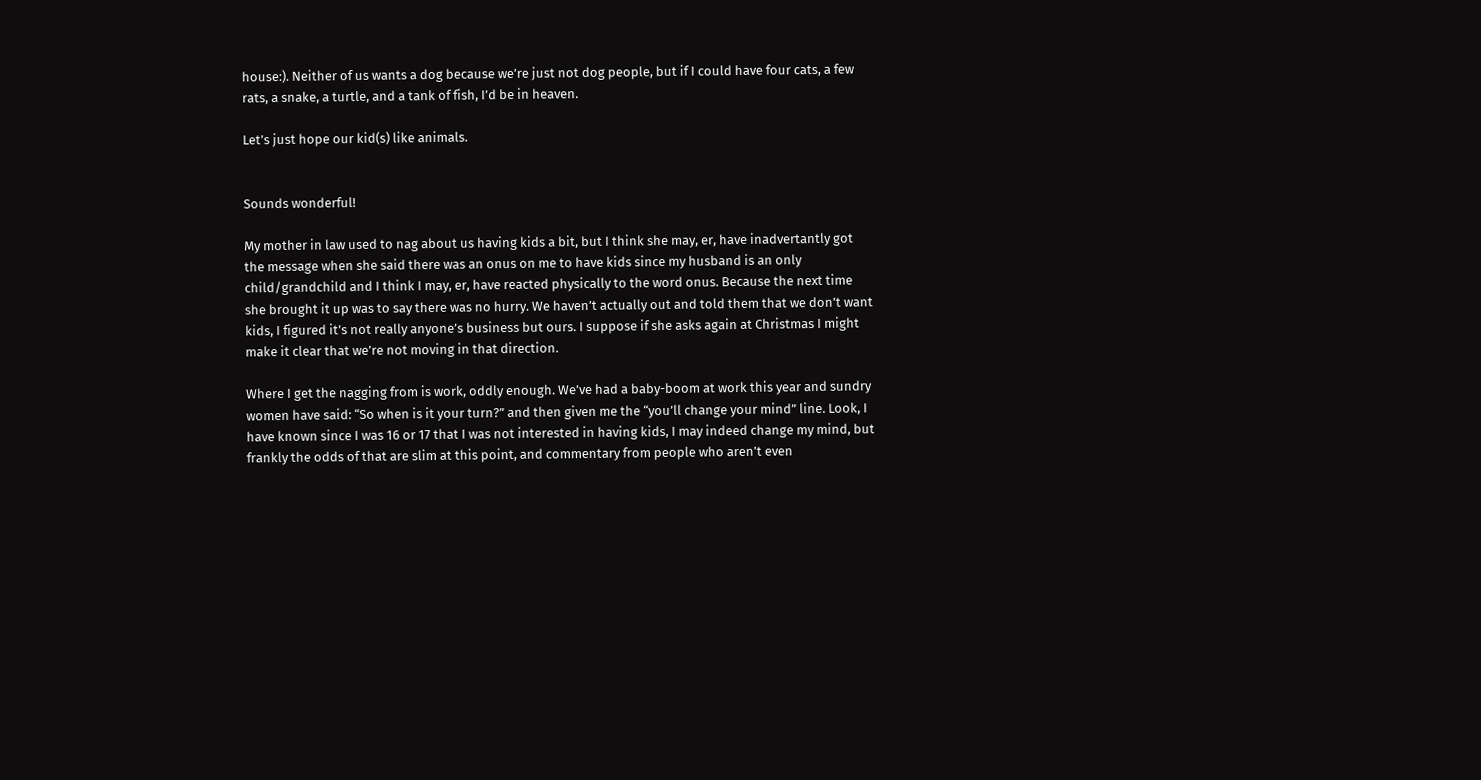house:). Neither of us wants a dog because we’re just not dog people, but if I could have four cats, a few rats, a snake, a turtle, and a tank of fish, I’d be in heaven.

Let’s just hope our kid(s) like animals.


Sounds wonderful!

My mother in law used to nag about us having kids a bit, but I think she may, er, have inadvertantly got the message when she said there was an onus on me to have kids since my husband is an only child/grandchild and I think I may, er, have reacted physically to the word onus. Because the next time she brought it up was to say there was no hurry. We haven’t actually out and told them that we don’t want kids, I figured it’s not really anyone’s business but ours. I suppose if she asks again at Christmas I might make it clear that we’re not moving in that direction.

Where I get the nagging from is work, oddly enough. We’ve had a baby-boom at work this year and sundry women have said: “So when is it your turn?” and then given me the “you’ll change your mind” line. Look, I have known since I was 16 or 17 that I was not interested in having kids, I may indeed change my mind, but frankly the odds of that are slim at this point, and commentary from people who aren’t even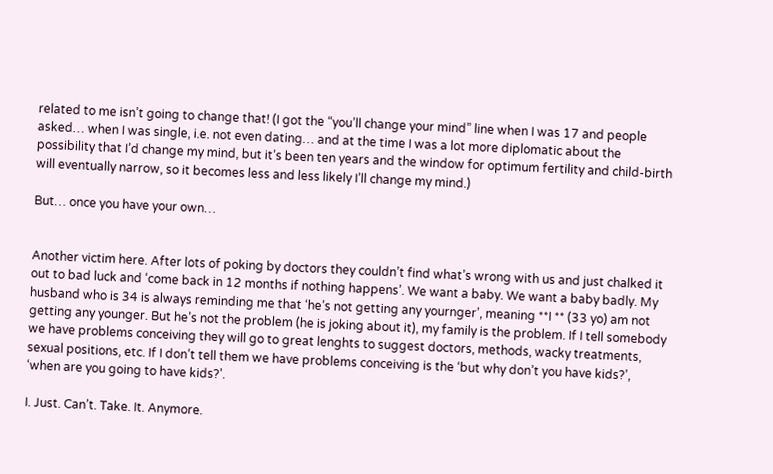related to me isn’t going to change that! (I got the “you’ll change your mind” line when I was 17 and people asked… when I was single, i.e. not even dating… and at the time I was a lot more diplomatic about the possibility that I’d change my mind, but it’s been ten years and the window for optimum fertility and child-birth will eventually narrow, so it becomes less and less likely I’ll change my mind.)

But… once you have your own…


Another victim here. After lots of poking by doctors they couldn’t find what’s wrong with us and just chalked it out to bad luck and ‘come back in 12 months if nothing happens’. We want a baby. We want a baby badly. My husband who is 34 is always reminding me that ‘he’s not getting any yournger’, meaning **I ** (33 yo) am not getting any younger. But he’s not the problem (he is joking about it), my family is the problem. If I tell somebody we have problems conceiving they will go to great lenghts to suggest doctors, methods, wacky treatments, sexual positions, etc. If I don’t tell them we have problems conceiving is the ‘but why don’t you have kids?’, ‘when are you going to have kids?’.

I. Just. Can’t. Take. It. Anymore.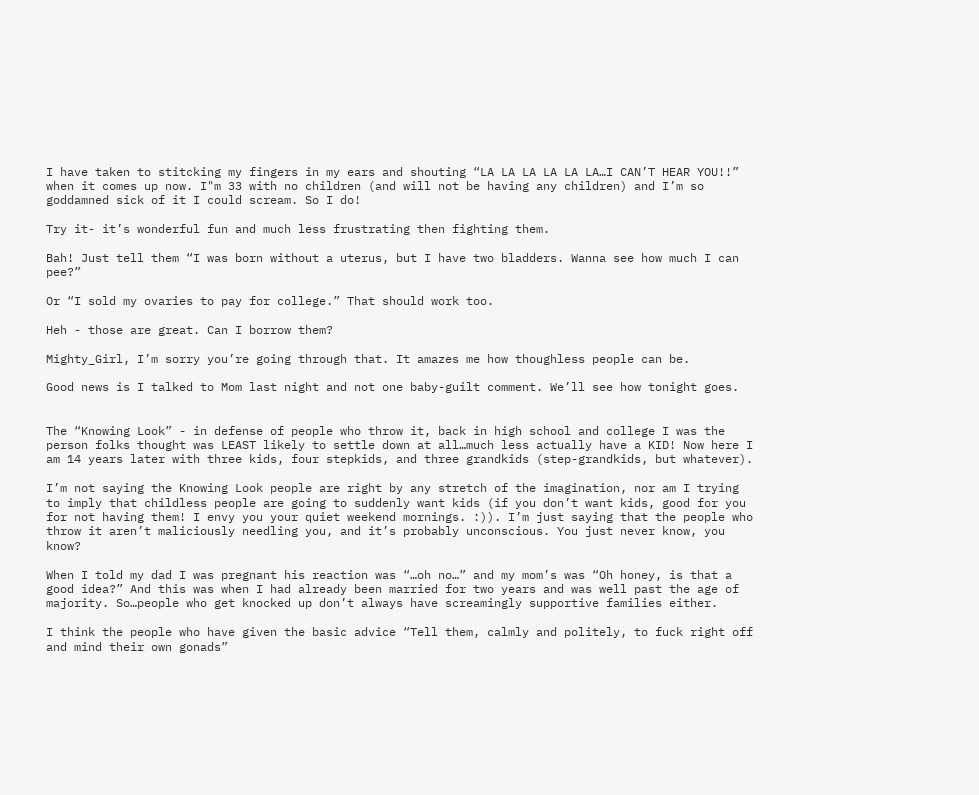I have taken to stitcking my fingers in my ears and shouting “LA LA LA LA LA LA…I CAN’T HEAR YOU!!” when it comes up now. I"m 33 with no children (and will not be having any children) and I’m so goddamned sick of it I could scream. So I do!

Try it- it’s wonderful fun and much less frustrating then fighting them.

Bah! Just tell them “I was born without a uterus, but I have two bladders. Wanna see how much I can pee?”

Or “I sold my ovaries to pay for college.” That should work too.

Heh - those are great. Can I borrow them?

Mighty_Girl, I’m sorry you’re going through that. It amazes me how thoughless people can be.

Good news is I talked to Mom last night and not one baby-guilt comment. We’ll see how tonight goes.


The “Knowing Look” - in defense of people who throw it, back in high school and college I was the person folks thought was LEAST likely to settle down at all…much less actually have a KID! Now here I am 14 years later with three kids, four stepkids, and three grandkids (step-grandkids, but whatever).

I’m not saying the Knowing Look people are right by any stretch of the imagination, nor am I trying to imply that childless people are going to suddenly want kids (if you don’t want kids, good for you for not having them! I envy you your quiet weekend mornings. :)). I’m just saying that the people who throw it aren’t maliciously needling you, and it’s probably unconscious. You just never know, you know?

When I told my dad I was pregnant his reaction was “…oh no…” and my mom’s was “Oh honey, is that a good idea?” And this was when I had already been married for two years and was well past the age of majority. So…people who get knocked up don’t always have screamingly supportive families either.

I think the people who have given the basic advice “Tell them, calmly and politely, to fuck right off and mind their own gonads”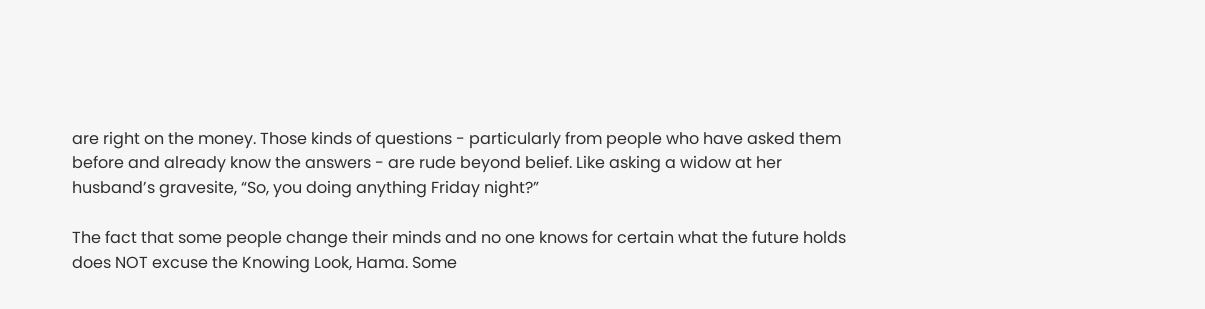are right on the money. Those kinds of questions - particularly from people who have asked them before and already know the answers - are rude beyond belief. Like asking a widow at her husband’s gravesite, “So, you doing anything Friday night?”

The fact that some people change their minds and no one knows for certain what the future holds does NOT excuse the Knowing Look, Hama. Some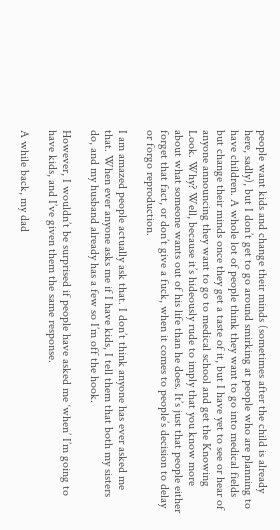people want kids and change their minds (sometimes after the child is already here, sadly), but I don’t get to go around smirking at people who are planning to have children. A whole lot of people think they want to go into medical fields but change their minds once they get a taste of it, but I have yet to see or hear of anyone announcing they want to go to medical school and get the Knowing Look. Why? Well, because it’s hideously rude to imply that you know more about what someone wants out of his life than he does. It’s just that people either forget that fact, or don’t give a fuck, when it comes to people’s decision to delay or forgo reproduction.

I am amazed people actually ask that. I don’t think anyone has ever asked me that. When ever anyone asks me if I have kids, I tell them that both my sisters do, and my husband already has a few so I’m off the hook.

However, I wouldn’t be surprised if people have asked me ‘when’ I’m going to have kids, and I’ve given them the same response.

A while back, my dad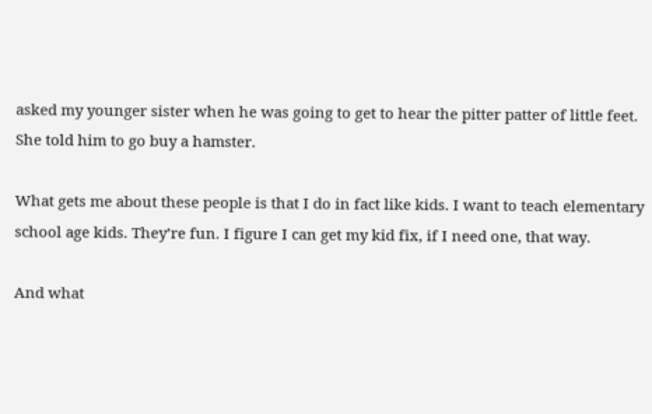asked my younger sister when he was going to get to hear the pitter patter of little feet. She told him to go buy a hamster.

What gets me about these people is that I do in fact like kids. I want to teach elementary school age kids. They’re fun. I figure I can get my kid fix, if I need one, that way.

And what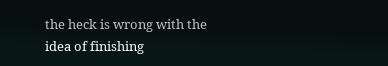the heck is wrong with the idea of finishing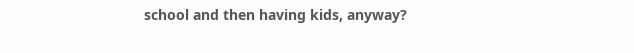school and then having kids, anyway?